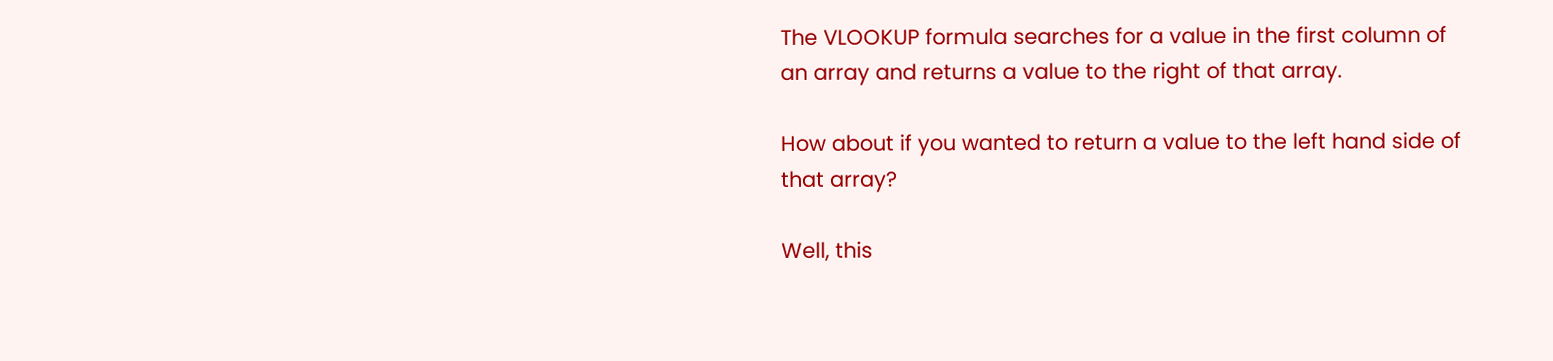The VLOOKUP formula searches for a value in the first column of an array and returns a value to the right of that array.

How about if you wanted to return a value to the left hand side of that array?

Well, this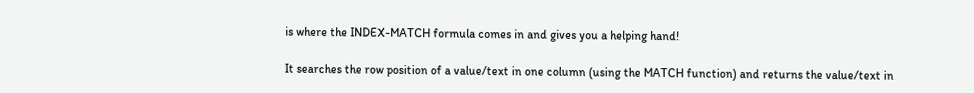is where the INDEX-MATCH formula comes in and gives you a helping hand!

It searches the row position of a value/text in one column (using the MATCH function) and returns the value/text in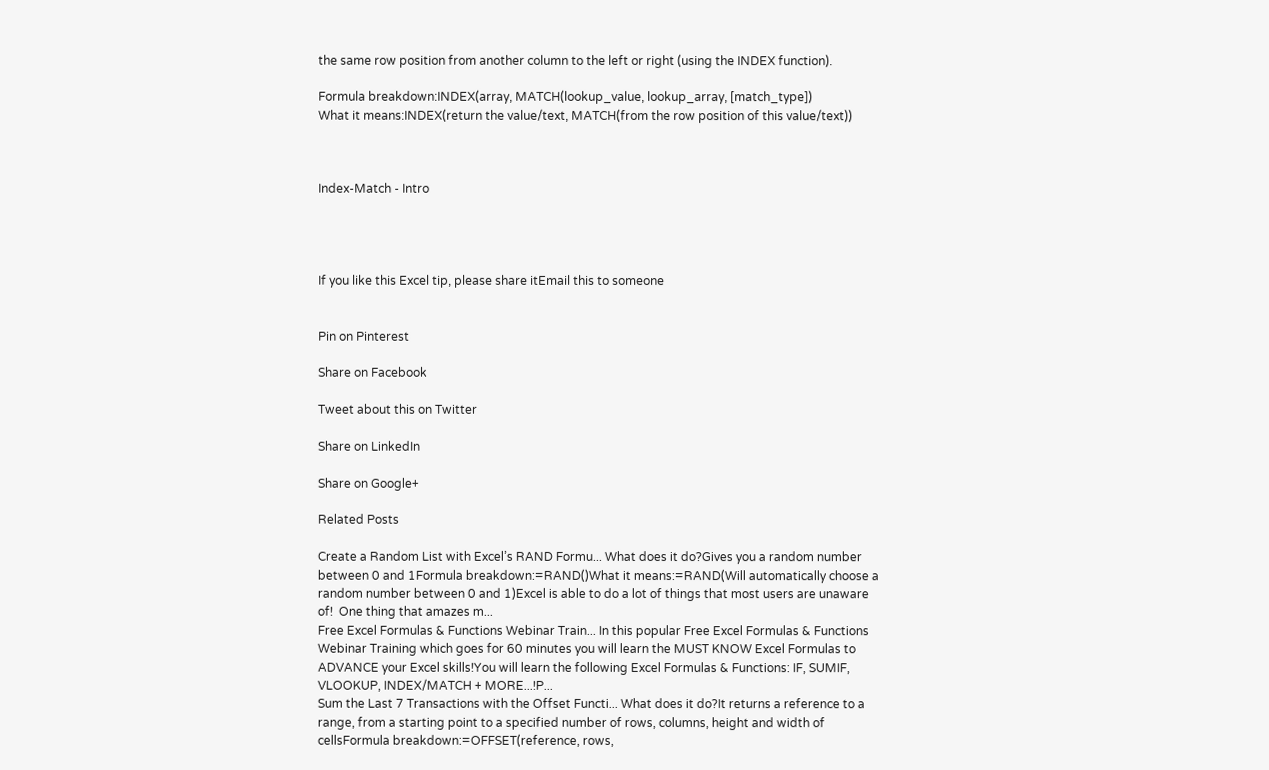the same row position from another column to the left or right (using the INDEX function).

Formula breakdown:INDEX(array, MATCH(lookup_value, lookup_array, [match_type])
What it means:INDEX(return the value/text, MATCH(from the row position of this value/text))



Index-Match - Intro




If you like this Excel tip, please share itEmail this to someone


Pin on Pinterest

Share on Facebook

Tweet about this on Twitter

Share on LinkedIn

Share on Google+

Related Posts

Create a Random List with Excel’s RAND Formu... What does it do?Gives you a random number between 0 and 1Formula breakdown:=RAND()What it means:=RAND(Will automatically choose a random number between 0 and 1)Excel is able to do a lot of things that most users are unaware of!  One thing that amazes m...
Free Excel Formulas & Functions Webinar Train... In this popular Free Excel Formulas & Functions Webinar Training which goes for 60 minutes you will learn the MUST KNOW Excel Formulas to ADVANCE your Excel skills!You will learn the following Excel Formulas & Functions: IF, SUMIF, VLOOKUP, INDEX/MATCH + MORE...!P...
Sum the Last 7 Transactions with the Offset Functi... What does it do?It returns a reference to a range, from a starting point to a specified number of rows, columns, height and width of cellsFormula breakdown:=OFFSET(reference, rows,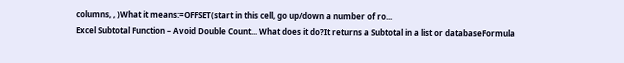columns, , )What it means:=OFFSET(start in this cell, go up/down a number of ro...
Excel Subtotal Function – Avoid Double Count... What does it do?It returns a Subtotal in a list or databaseFormula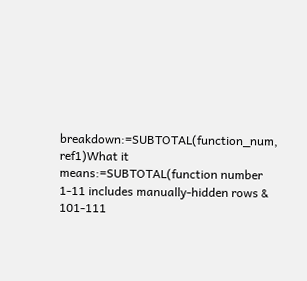breakdown:=SUBTOTAL(function_num, ref1)What it means:=SUBTOTAL(function number 1-11 includes manually-hidden rows & 101-111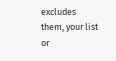excludes them, your list or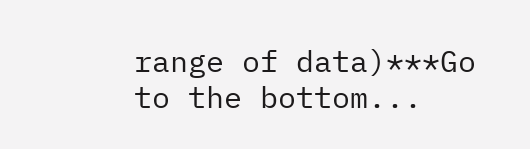range of data)***Go to the bottom...